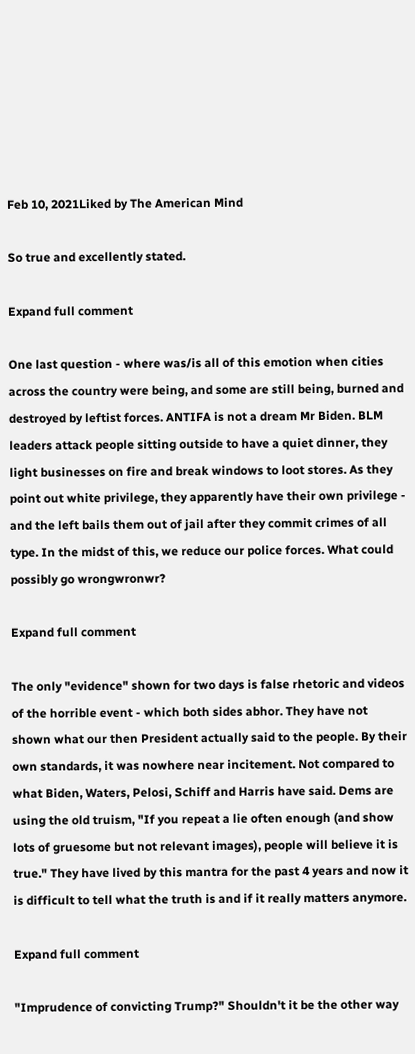Feb 10, 2021Liked by The American Mind

So true and excellently stated.

Expand full comment

One last question - where was/is all of this emotion when cities across the country were being, and some are still being, burned and destroyed by leftist forces. ANTIFA is not a dream Mr Biden. BLM leaders attack people sitting outside to have a quiet dinner, they light businesses on fire and break windows to loot stores. As they point out white privilege, they apparently have their own privilege - and the left bails them out of jail after they commit crimes of all type. In the midst of this, we reduce our police forces. What could possibly go wrongwronwr?

Expand full comment

The only "evidence" shown for two days is false rhetoric and videos of the horrible event - which both sides abhor. They have not shown what our then President actually said to the people. By their own standards, it was nowhere near incitement. Not compared to what Biden, Waters, Pelosi, Schiff and Harris have said. Dems are using the old truism, "If you repeat a lie often enough (and show lots of gruesome but not relevant images), people will believe it is true." They have lived by this mantra for the past 4 years and now it is difficult to tell what the truth is and if it really matters anymore.

Expand full comment

"Imprudence of convicting Trump?" Shouldn't it be the other way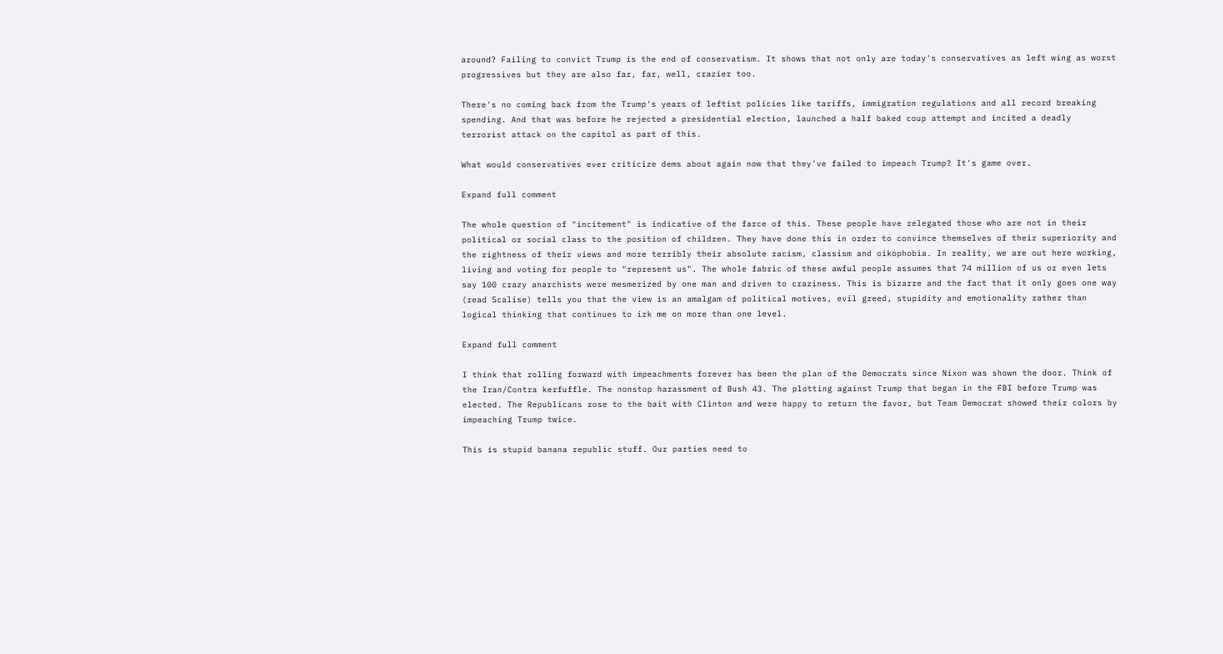around? Failing to convict Trump is the end of conservatism. It shows that not only are today's conservatives as left wing as worst progressives but they are also far, far, well, crazier too.

There's no coming back from the Trump's years of leftist policies like tariffs, immigration regulations and all record breaking spending. And that was before he rejected a presidential election, launched a half baked coup attempt and incited a deadly terrorist attack on the capitol as part of this.

What would conservatives ever criticize dems about again now that they've failed to impeach Trump? It's game over.

Expand full comment

The whole question of "incitement" is indicative of the farce of this. These people have relegated those who are not in their political or social class to the position of children. They have done this in order to convince themselves of their superiority and the rightness of their views and more terribly their absolute racism, classism and oikophobia. In reality, we are out here working, living and voting for people to "represent us". The whole fabric of these awful people assumes that 74 million of us or even lets say 100 crazy anarchists were mesmerized by one man and driven to craziness. This is bizarre and the fact that it only goes one way (read Scalise) tells you that the view is an amalgam of political motives, evil greed, stupidity and emotionality rather than logical thinking that continues to irk me on more than one level.

Expand full comment

I think that rolling forward with impeachments forever has been the plan of the Democrats since Nixon was shown the door. Think of the Iran/Contra kerfuffle. The nonstop harassment of Bush 43. The plotting against Trump that began in the FBI before Trump was elected. The Republicans rose to the bait with Clinton and were happy to return the favor, but Team Democrat showed their colors by impeaching Trump twice.

This is stupid banana republic stuff. Our parties need to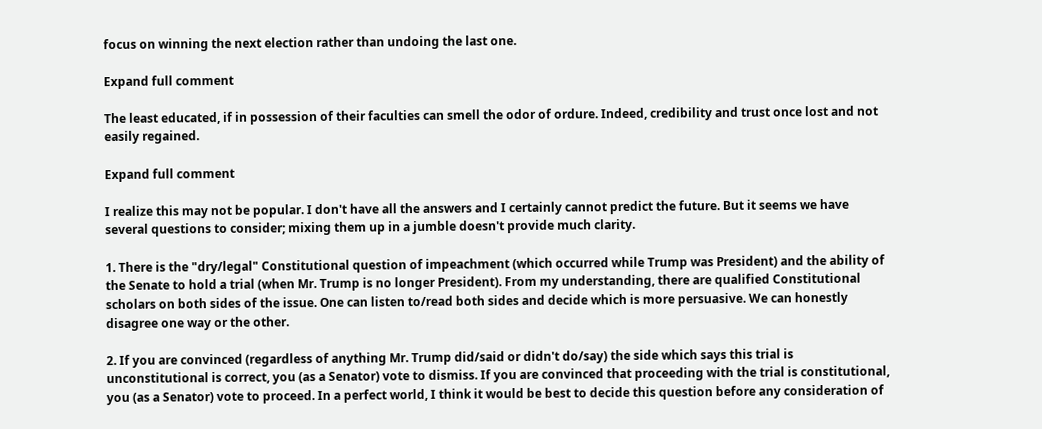focus on winning the next election rather than undoing the last one.

Expand full comment

The least educated, if in possession of their faculties can smell the odor of ordure. Indeed, credibility and trust once lost and not easily regained.

Expand full comment

I realize this may not be popular. I don't have all the answers and I certainly cannot predict the future. But it seems we have several questions to consider; mixing them up in a jumble doesn't provide much clarity.

1. There is the "dry/legal" Constitutional question of impeachment (which occurred while Trump was President) and the ability of the Senate to hold a trial (when Mr. Trump is no longer President). From my understanding, there are qualified Constitutional scholars on both sides of the issue. One can listen to/read both sides and decide which is more persuasive. We can honestly disagree one way or the other.

2. If you are convinced (regardless of anything Mr. Trump did/said or didn't do/say) the side which says this trial is unconstitutional is correct, you (as a Senator) vote to dismiss. If you are convinced that proceeding with the trial is constitutional, you (as a Senator) vote to proceed. In a perfect world, I think it would be best to decide this question before any consideration of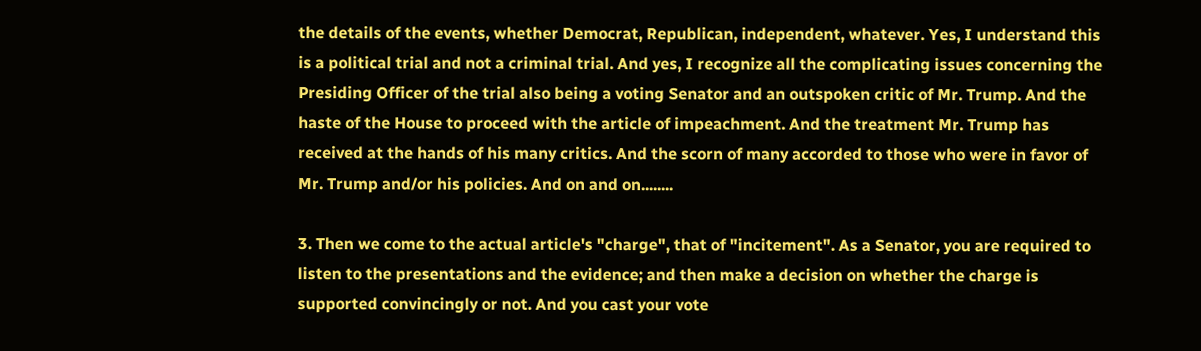the details of the events, whether Democrat, Republican, independent, whatever. Yes, I understand this is a political trial and not a criminal trial. And yes, I recognize all the complicating issues concerning the Presiding Officer of the trial also being a voting Senator and an outspoken critic of Mr. Trump. And the haste of the House to proceed with the article of impeachment. And the treatment Mr. Trump has received at the hands of his many critics. And the scorn of many accorded to those who were in favor of Mr. Trump and/or his policies. And on and on........

3. Then we come to the actual article's "charge", that of "incitement". As a Senator, you are required to listen to the presentations and the evidence; and then make a decision on whether the charge is supported convincingly or not. And you cast your vote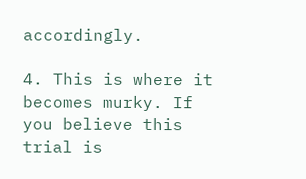accordingly.

4. This is where it becomes murky. If you believe this trial is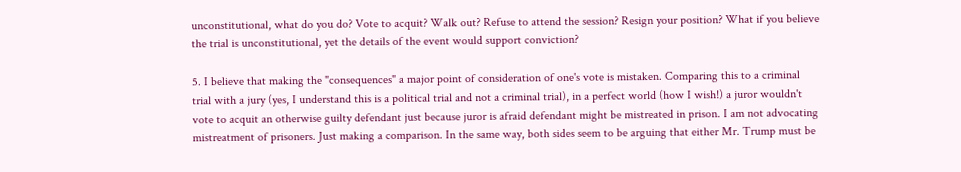unconstitutional, what do you do? Vote to acquit? Walk out? Refuse to attend the session? Resign your position? What if you believe the trial is unconstitutional, yet the details of the event would support conviction?

5. I believe that making the "consequences" a major point of consideration of one's vote is mistaken. Comparing this to a criminal trial with a jury (yes, I understand this is a political trial and not a criminal trial), in a perfect world (how I wish!) a juror wouldn't vote to acquit an otherwise guilty defendant just because juror is afraid defendant might be mistreated in prison. I am not advocating mistreatment of prisoners. Just making a comparison. In the same way, both sides seem to be arguing that either Mr. Trump must be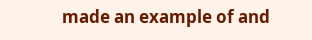made an example of and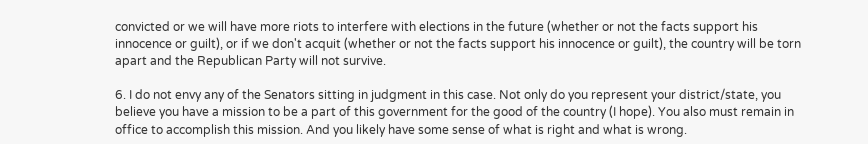convicted or we will have more riots to interfere with elections in the future (whether or not the facts support his innocence or guilt), or if we don't acquit (whether or not the facts support his innocence or guilt), the country will be torn apart and the Republican Party will not survive.

6. I do not envy any of the Senators sitting in judgment in this case. Not only do you represent your district/state, you believe you have a mission to be a part of this government for the good of the country (I hope). You also must remain in office to accomplish this mission. And you likely have some sense of what is right and what is wrong.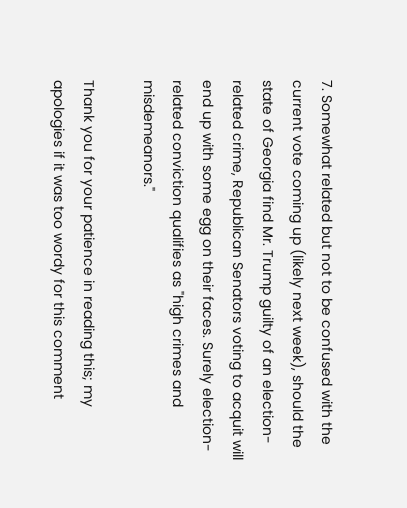7. Somewhat related but not to be confused with the current vote coming up (likely next week), should the state of Georgia find Mr. Trump guilty of an election-related crime, Republican Senators voting to acquit will end up with some egg on their faces. Surely election-related conviction qualifies as "high crimes and misdemeanors."

Thank you for your patience in reading this; my apologies if it was too wordy for this comment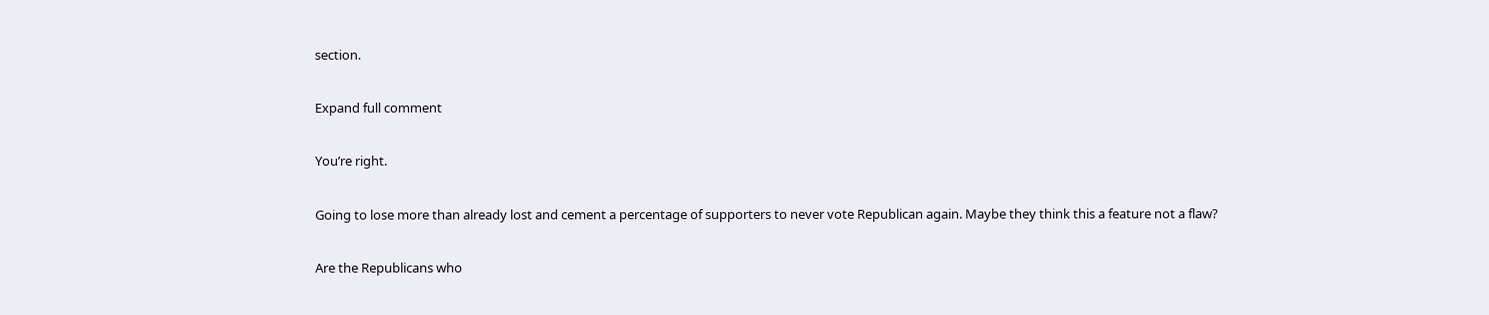section.

Expand full comment

You’re right.

Going to lose more than already lost and cement a percentage of supporters to never vote Republican again. Maybe they think this a feature not a flaw?

Are the Republicans who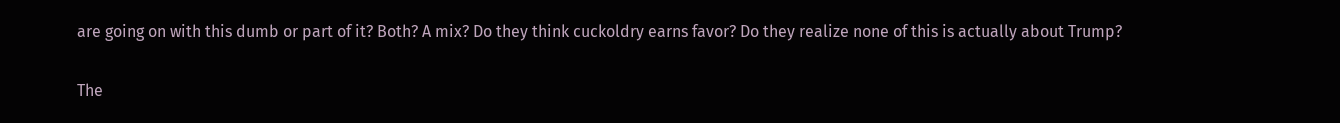are going on with this dumb or part of it? Both? A mix? Do they think cuckoldry earns favor? Do they realize none of this is actually about Trump?

The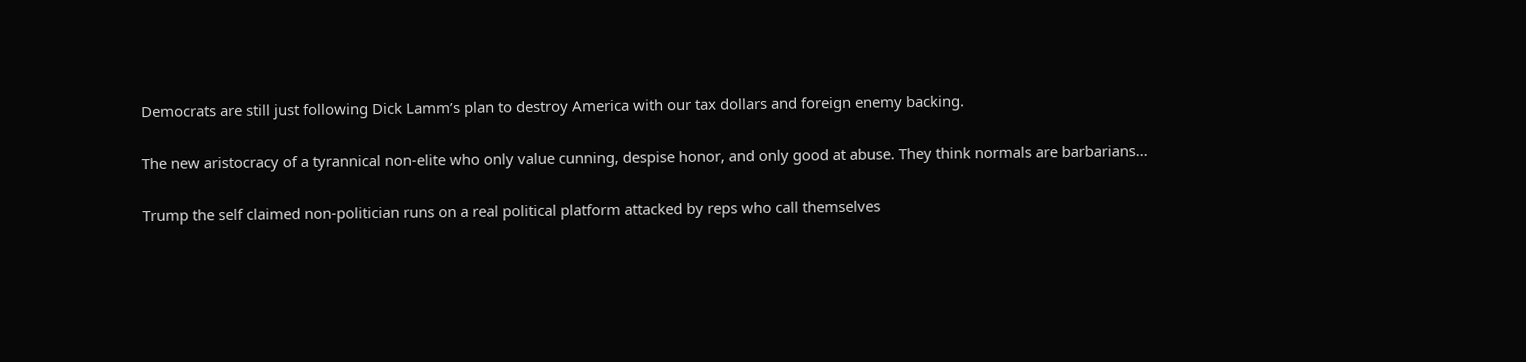Democrats are still just following Dick Lamm’s plan to destroy America with our tax dollars and foreign enemy backing.

The new aristocracy of a tyrannical non-elite who only value cunning, despise honor, and only good at abuse. They think normals are barbarians...

Trump the self claimed non-politician runs on a real political platform attacked by reps who call themselves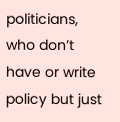politicians, who don’t have or write policy but just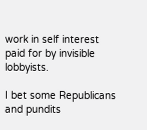work in self interest paid for by invisible lobbyists.

I bet some Republicans and pundits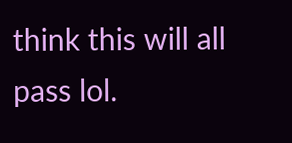think this will all pass lol.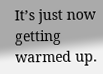It’s just now getting warmed up.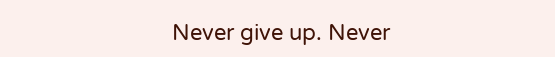Never give up. Never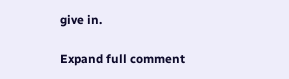give in.

Expand full comment